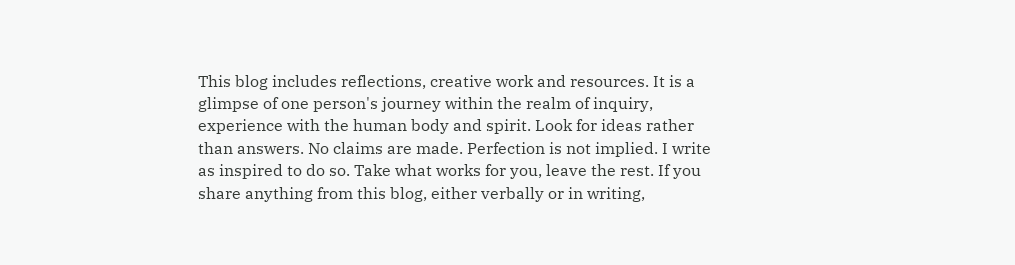This blog includes reflections, creative work and resources. It is a glimpse of one person's journey within the realm of inquiry, experience with the human body and spirit. Look for ideas rather than answers. No claims are made. Perfection is not implied. I write as inspired to do so. Take what works for you, leave the rest. If you share anything from this blog, either verbally or in writing,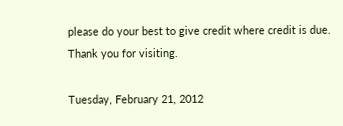please do your best to give credit where credit is due. Thank you for visiting.

Tuesday, February 21, 2012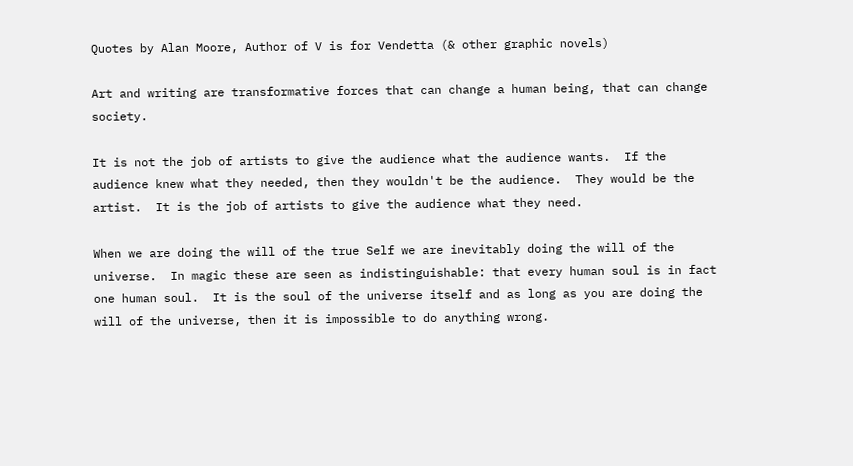Quotes by Alan Moore, Author of V is for Vendetta (& other graphic novels)

Art and writing are transformative forces that can change a human being, that can change society.

It is not the job of artists to give the audience what the audience wants.  If the audience knew what they needed, then they wouldn't be the audience.  They would be the artist.  It is the job of artists to give the audience what they need.

When we are doing the will of the true Self we are inevitably doing the will of the universe.  In magic these are seen as indistinguishable: that every human soul is in fact one human soul.  It is the soul of the universe itself and as long as you are doing the will of the universe, then it is impossible to do anything wrong.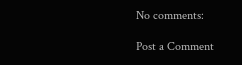No comments:

Post a Comment